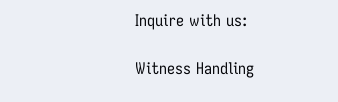Inquire with us:

Witness Handling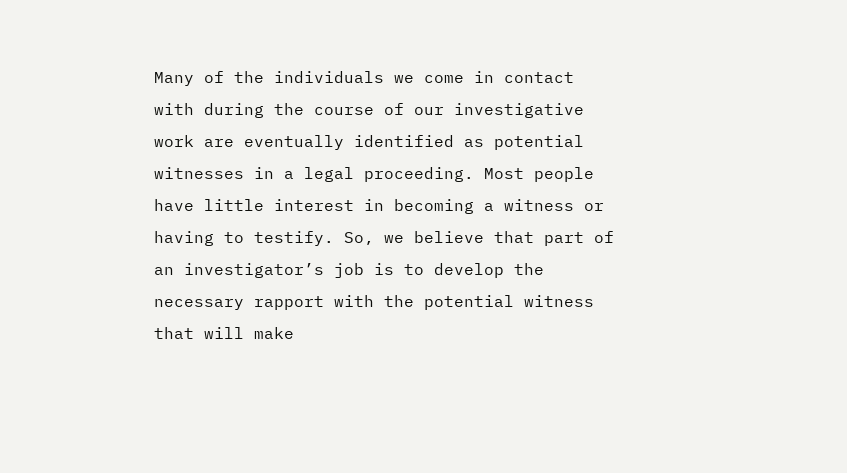Many of the individuals we come in contact with during the course of our investigative work are eventually identified as potential witnesses in a legal proceeding. Most people have little interest in becoming a witness or having to testify. So, we believe that part of an investigator’s job is to develop the necessary rapport with the potential witness that will make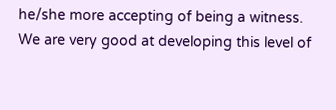he/she more accepting of being a witness. We are very good at developing this level of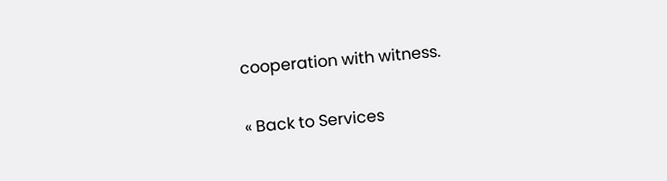cooperation with witness.

« Back to Services